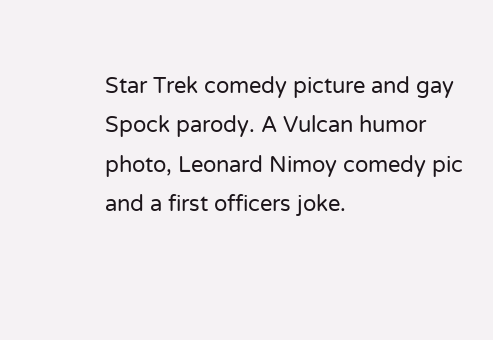Star Trek comedy picture and gay Spock parody. A Vulcan humor photo, Leonard Nimoy comedy pic and a first officers joke.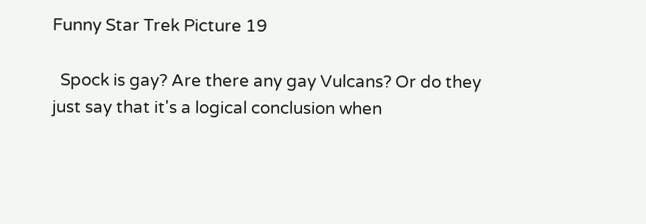Funny Star Trek Picture 19

  Spock is gay? Are there any gay Vulcans? Or do they just say that it's a logical conclusion when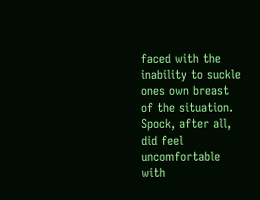faced with the inability to suckle ones own breast of the situation. Spock, after all, did feel uncomfortable with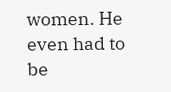women. He even had to be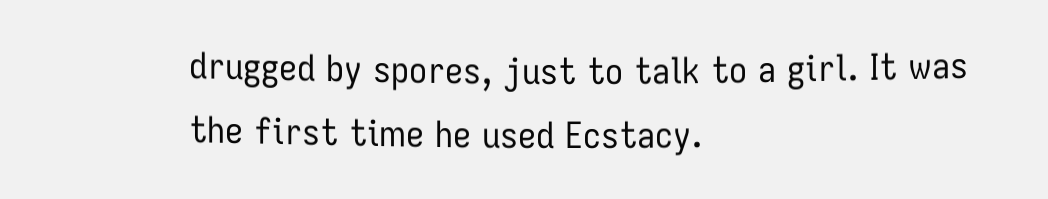drugged by spores, just to talk to a girl. It was the first time he used Ecstacy.